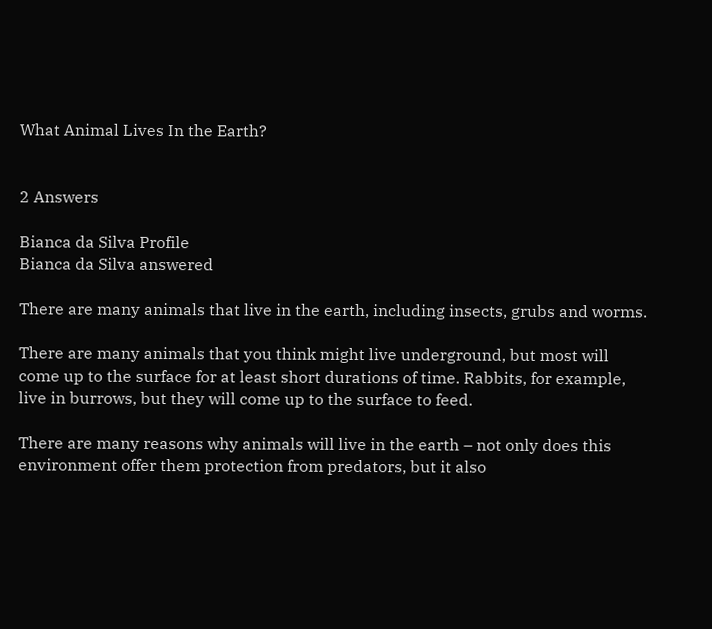What Animal Lives In the Earth?


2 Answers

Bianca da Silva Profile
Bianca da Silva answered

There are many animals that live in the earth, including insects, grubs and worms.

There are many animals that you think might live underground, but most will come up to the surface for at least short durations of time. Rabbits, for example, live in burrows, but they will come up to the surface to feed.

There are many reasons why animals will live in the earth – not only does this environment offer them protection from predators, but it also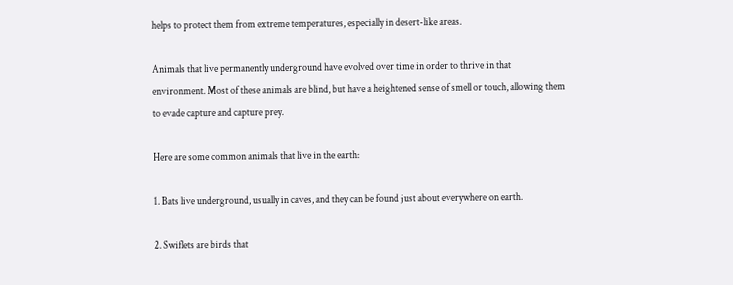helps to protect them from extreme temperatures, especially in desert-like areas.

Animals that live permanently underground have evolved over time in order to thrive in that environment. Most of these animals are blind, but have a heightened sense of smell or touch, allowing them to evade capture and capture prey.

Here are some common animals that live in the earth:

1. Bats live underground, usually in caves, and they can be found just about everywhere on earth.

2. Swiflets are birds that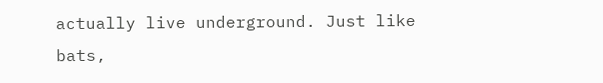actually live underground. Just like bats,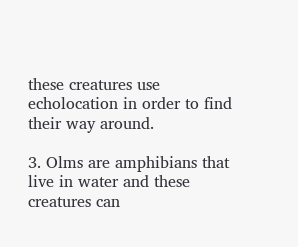these creatures use echolocation in order to find their way around.

3. Olms are amphibians that live in water and these creatures can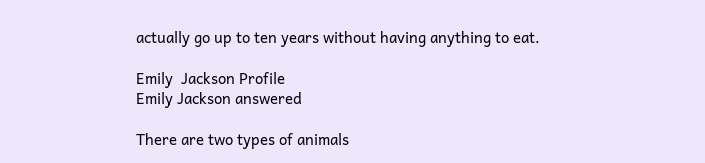actually go up to ten years without having anything to eat.

Emily  Jackson Profile
Emily Jackson answered

There are two types of animals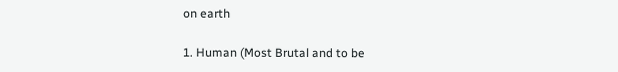on earth

1. Human (Most Brutal and to be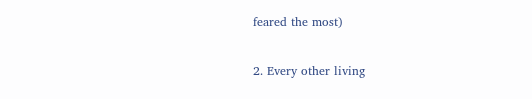feared the most)

2. Every other living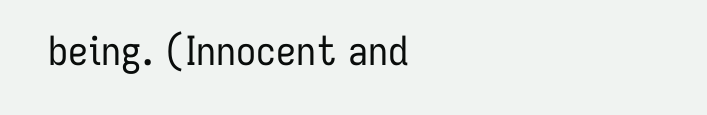being. (Innocent and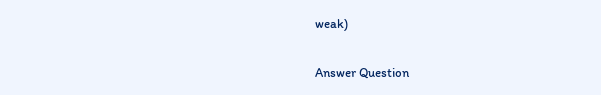weak)

Answer Question